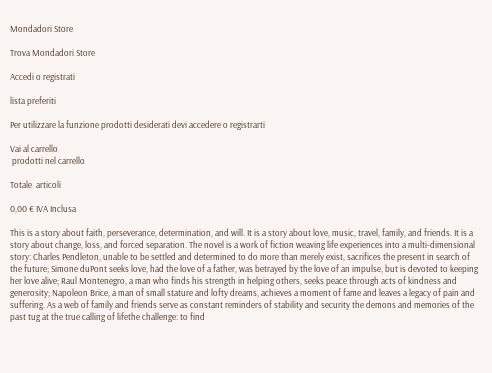Mondadori Store

Trova Mondadori Store

Accedi o registrati

lista preferiti

Per utilizzare la funzione prodotti desiderati devi accedere o registrarti

Vai al carrello
 prodotti nel carrello

Totale  articoli

0,00 € IVA Inclusa

This is a story about faith, perseverance, determination, and will. It is a story about love, music, travel, family, and friends. It is a story about change, loss, and forced separation. The novel is a work of fiction weaving life experiences into a multi-dimensional story: Charles Pendleton, unable to be settled and determined to do more than merely exist, sacrifices the present in search of the future; Simone duPont seeks love, had the love of a father, was betrayed by the love of an impulse, but is devoted to keeping her love alive; Raul Montenegro, a man who finds his strength in helping others, seeks peace through acts of kindness and generosity; Napoleon Brice, a man of small stature and lofty dreams, achieves a moment of fame and leaves a legacy of pain and suffering. As a web of family and friends serve as constant reminders of stability and security the demons and memories of the past tug at the true calling of lifethe challenge: to find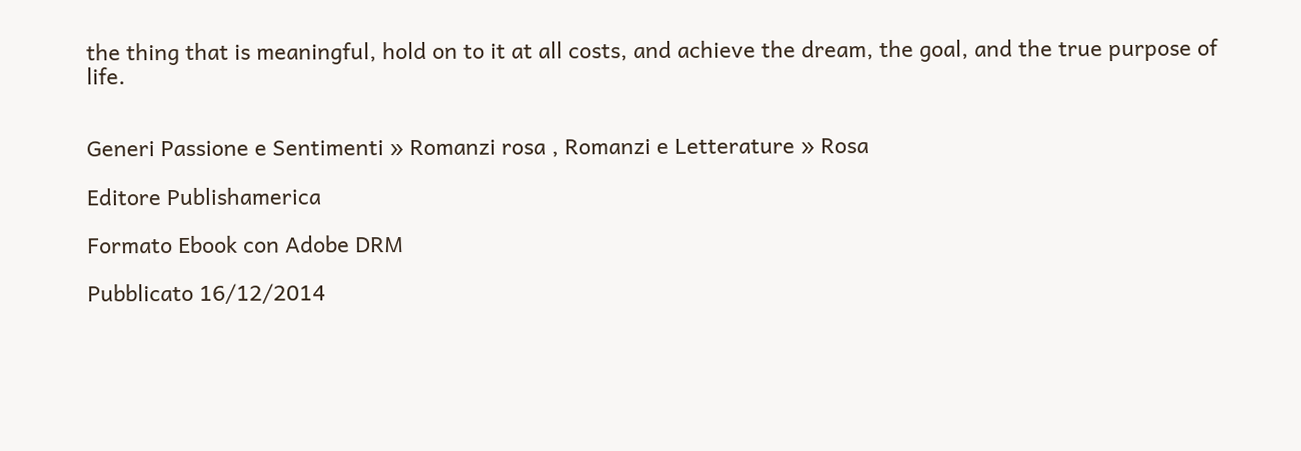the thing that is meaningful, hold on to it at all costs, and achieve the dream, the goal, and the true purpose of life.


Generi Passione e Sentimenti » Romanzi rosa , Romanzi e Letterature » Rosa

Editore Publishamerica

Formato Ebook con Adobe DRM

Pubblicato 16/12/2014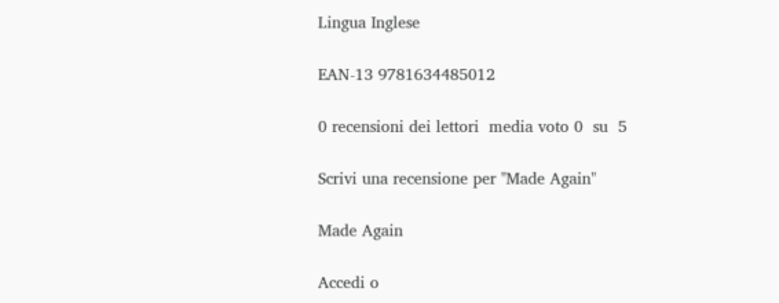Lingua Inglese

EAN-13 9781634485012

0 recensioni dei lettori  media voto 0  su  5

Scrivi una recensione per "Made Again"

Made Again

Accedi o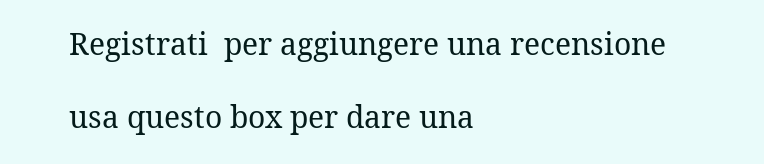Registrati  per aggiungere una recensione

usa questo box per dare una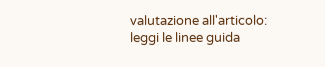valutazione all'articolo: leggi le linee guida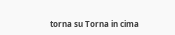torna su Torna in cima